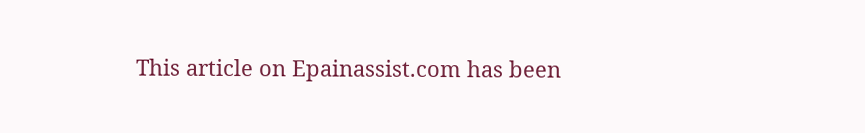This article on Epainassist.com has been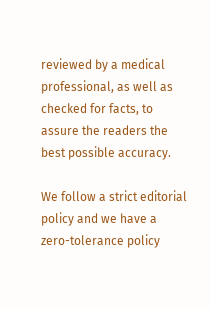reviewed by a medical professional, as well as checked for facts, to assure the readers the best possible accuracy.

We follow a strict editorial policy and we have a zero-tolerance policy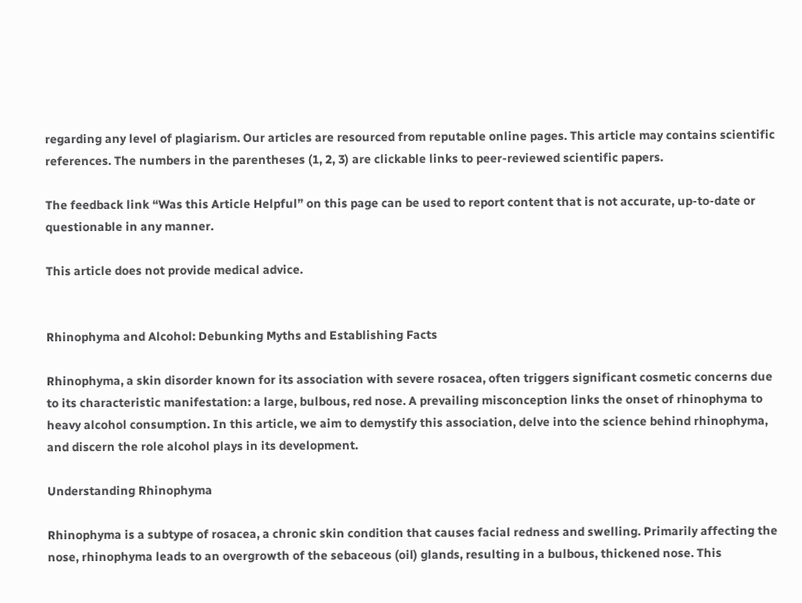regarding any level of plagiarism. Our articles are resourced from reputable online pages. This article may contains scientific references. The numbers in the parentheses (1, 2, 3) are clickable links to peer-reviewed scientific papers.

The feedback link “Was this Article Helpful” on this page can be used to report content that is not accurate, up-to-date or questionable in any manner.

This article does not provide medical advice.


Rhinophyma and Alcohol: Debunking Myths and Establishing Facts

Rhinophyma, a skin disorder known for its association with severe rosacea, often triggers significant cosmetic concerns due to its characteristic manifestation: a large, bulbous, red nose. A prevailing misconception links the onset of rhinophyma to heavy alcohol consumption. In this article, we aim to demystify this association, delve into the science behind rhinophyma, and discern the role alcohol plays in its development.

Understanding Rhinophyma

Rhinophyma is a subtype of rosacea, a chronic skin condition that causes facial redness and swelling. Primarily affecting the nose, rhinophyma leads to an overgrowth of the sebaceous (oil) glands, resulting in a bulbous, thickened nose. This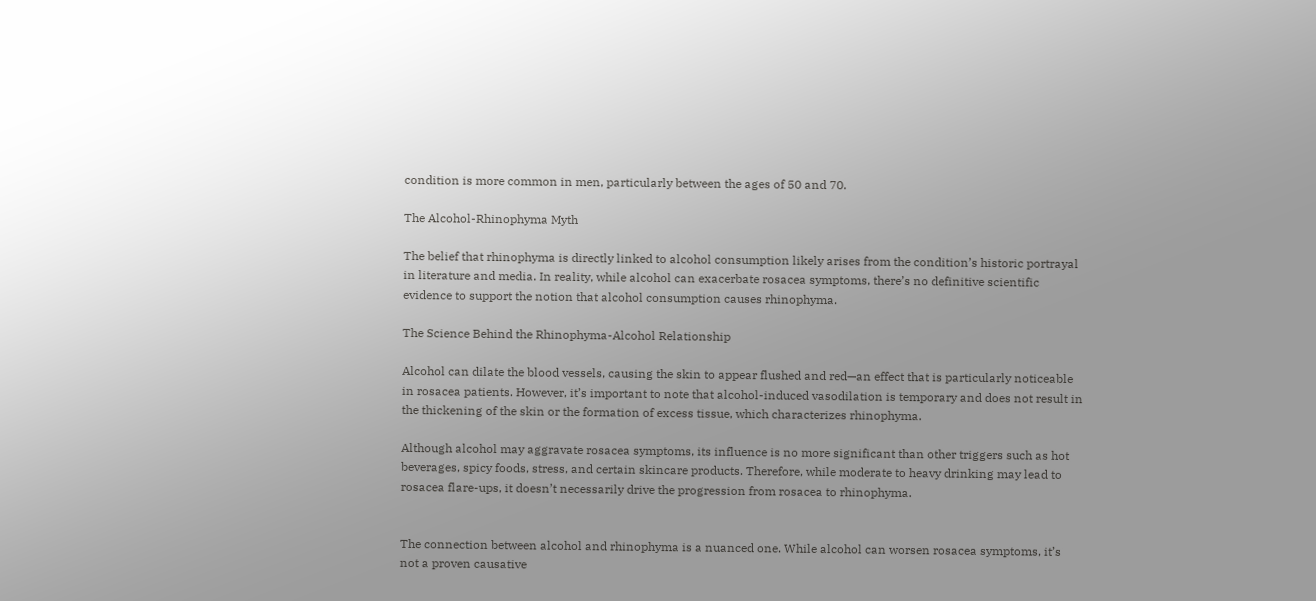condition is more common in men, particularly between the ages of 50 and 70.

The Alcohol-Rhinophyma Myth

The belief that rhinophyma is directly linked to alcohol consumption likely arises from the condition’s historic portrayal in literature and media. In reality, while alcohol can exacerbate rosacea symptoms, there’s no definitive scientific evidence to support the notion that alcohol consumption causes rhinophyma.

The Science Behind the Rhinophyma-Alcohol Relationship

Alcohol can dilate the blood vessels, causing the skin to appear flushed and red—an effect that is particularly noticeable in rosacea patients. However, it’s important to note that alcohol-induced vasodilation is temporary and does not result in the thickening of the skin or the formation of excess tissue, which characterizes rhinophyma.

Although alcohol may aggravate rosacea symptoms, its influence is no more significant than other triggers such as hot beverages, spicy foods, stress, and certain skincare products. Therefore, while moderate to heavy drinking may lead to rosacea flare-ups, it doesn’t necessarily drive the progression from rosacea to rhinophyma.


The connection between alcohol and rhinophyma is a nuanced one. While alcohol can worsen rosacea symptoms, it’s not a proven causative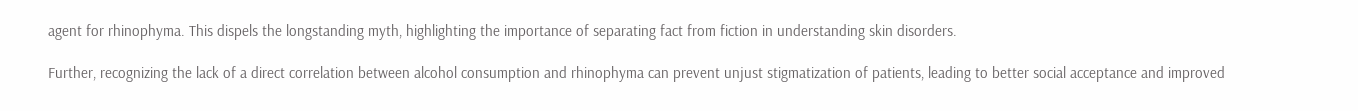agent for rhinophyma. This dispels the longstanding myth, highlighting the importance of separating fact from fiction in understanding skin disorders.

Further, recognizing the lack of a direct correlation between alcohol consumption and rhinophyma can prevent unjust stigmatization of patients, leading to better social acceptance and improved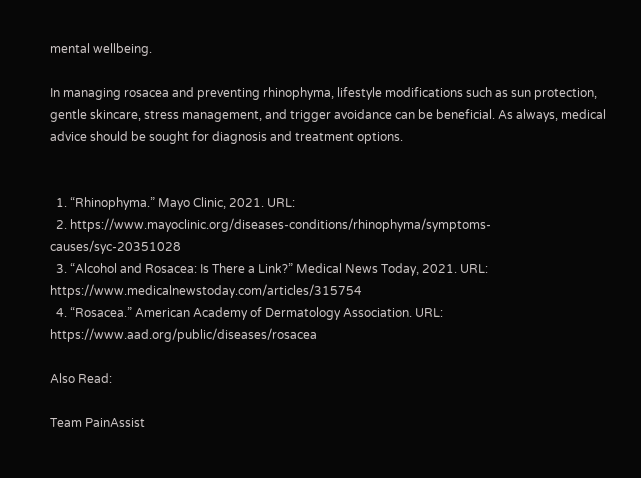mental wellbeing.

In managing rosacea and preventing rhinophyma, lifestyle modifications such as sun protection, gentle skincare, stress management, and trigger avoidance can be beneficial. As always, medical advice should be sought for diagnosis and treatment options.


  1. “Rhinophyma.” Mayo Clinic, 2021. URL:
  2. https://www.mayoclinic.org/diseases-conditions/rhinophyma/symptoms-causes/syc-20351028
  3. “Alcohol and Rosacea: Is There a Link?” Medical News Today, 2021. URL: https://www.medicalnewstoday.com/articles/315754
  4. “Rosacea.” American Academy of Dermatology Association. URL: https://www.aad.org/public/diseases/rosacea

Also Read:

Team PainAssist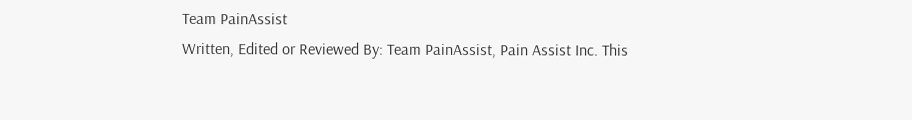Team PainAssist
Written, Edited or Reviewed By: Team PainAssist, Pain Assist Inc. This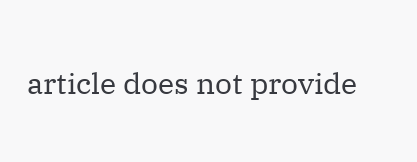article does not provide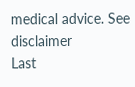medical advice. See disclaimer
Last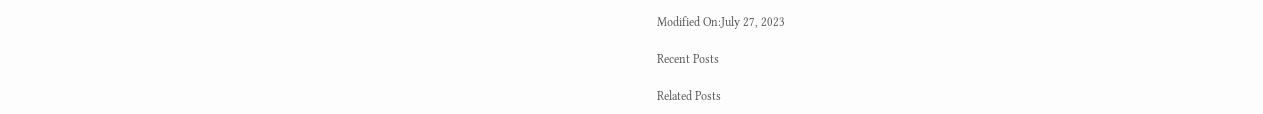Modified On:July 27, 2023

Recent Posts

Related Posts